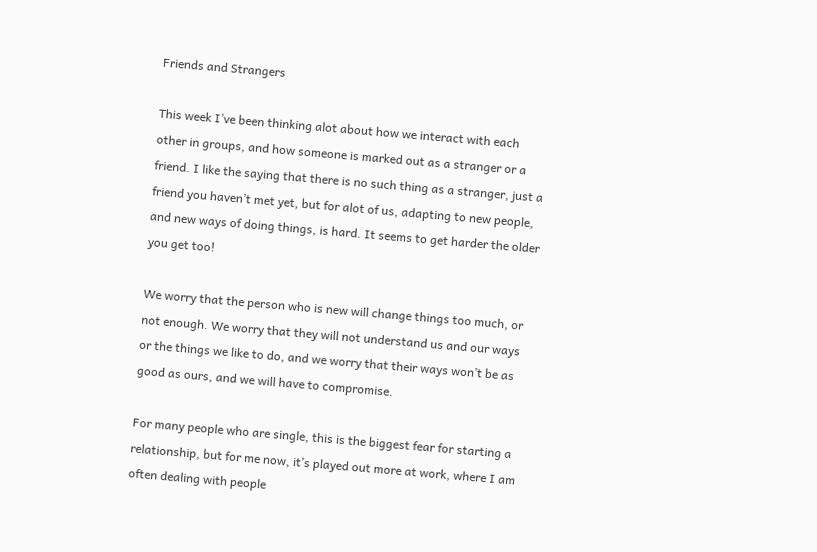Friends and Strangers

This week I’ve been thinking alot about how we interact with each other in groups, and how someone is marked out as a stranger or a friend. I like the saying that there is no such thing as a stranger, just a friend you haven’t met yet, but for alot of us, adapting to new people, and new ways of doing things, is hard. It seems to get harder the older you get too!

We worry that the person who is new will change things too much, or not enough. We worry that they will not understand us and our ways or the things we like to do, and we worry that their ways won’t be as good as ours, and we will have to compromise.

For many people who are single, this is the biggest fear for starting a relationship, but for me now, it’s played out more at work, where I am often dealing with people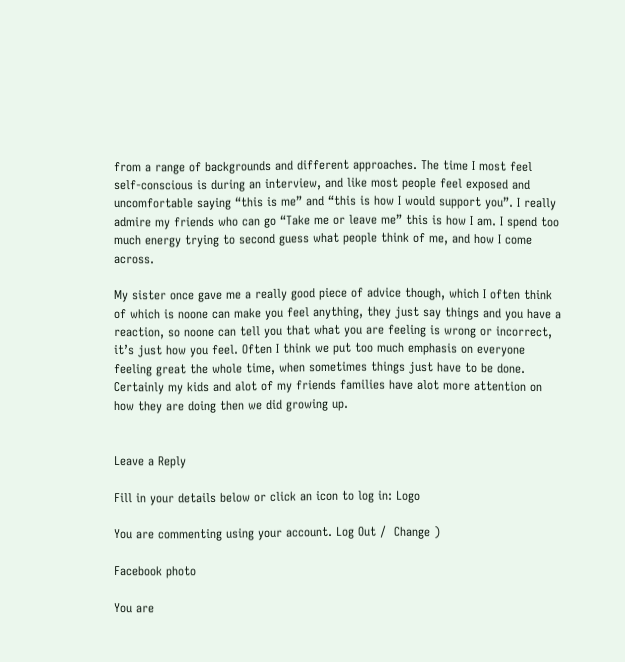from a range of backgrounds and different approaches. The time I most feel self-conscious is during an interview, and like most people feel exposed and uncomfortable saying “this is me” and “this is how I would support you”. I really admire my friends who can go “Take me or leave me” this is how I am. I spend too much energy trying to second guess what people think of me, and how I come across.

My sister once gave me a really good piece of advice though, which I often think of which is noone can make you feel anything, they just say things and you have a reaction, so noone can tell you that what you are feeling is wrong or incorrect, it’s just how you feel. Often I think we put too much emphasis on everyone feeling great the whole time, when sometimes things just have to be done. Certainly my kids and alot of my friends families have alot more attention on how they are doing then we did growing up.


Leave a Reply

Fill in your details below or click an icon to log in: Logo

You are commenting using your account. Log Out /  Change )

Facebook photo

You are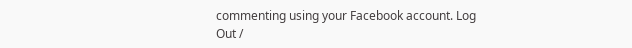commenting using your Facebook account. Log Out /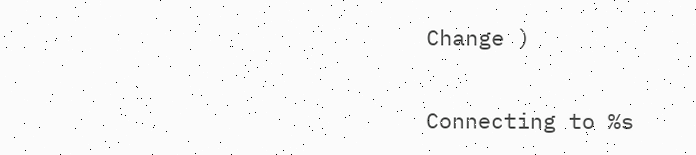Change )

Connecting to %s